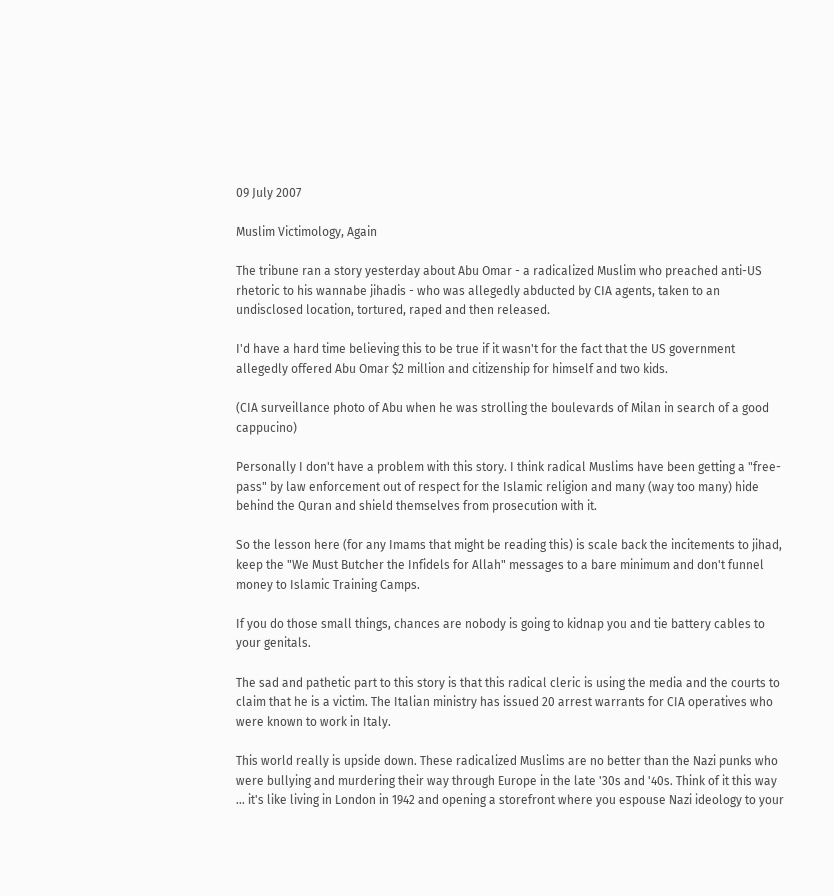09 July 2007

Muslim Victimology, Again

The tribune ran a story yesterday about Abu Omar - a radicalized Muslim who preached anti-US rhetoric to his wannabe jihadis - who was allegedly abducted by CIA agents, taken to an undisclosed location, tortured, raped and then released.

I'd have a hard time believing this to be true if it wasn't for the fact that the US government allegedly offered Abu Omar $2 million and citizenship for himself and two kids.

(CIA surveillance photo of Abu when he was strolling the boulevards of Milan in search of a good cappucino)

Personally I don't have a problem with this story. I think radical Muslims have been getting a "free-pass" by law enforcement out of respect for the Islamic religion and many (way too many) hide behind the Quran and shield themselves from prosecution with it.

So the lesson here (for any Imams that might be reading this) is scale back the incitements to jihad, keep the "We Must Butcher the Infidels for Allah" messages to a bare minimum and don't funnel money to Islamic Training Camps.

If you do those small things, chances are nobody is going to kidnap you and tie battery cables to your genitals.

The sad and pathetic part to this story is that this radical cleric is using the media and the courts to claim that he is a victim. The Italian ministry has issued 20 arrest warrants for CIA operatives who were known to work in Italy.

This world really is upside down. These radicalized Muslims are no better than the Nazi punks who were bullying and murdering their way through Europe in the late '30s and '40s. Think of it this way ... it's like living in London in 1942 and opening a storefront where you espouse Nazi ideology to your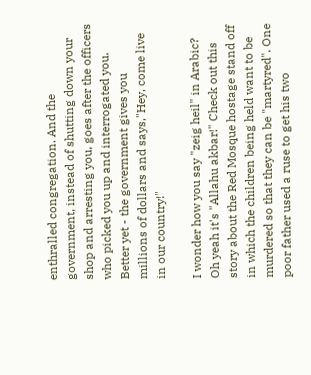enthralled congregation. And the government, instead of shutting down your shop and arresting you, goes after the officers who picked you up and interrogated you. Better yet - the government gives you millions of dollars and says,"Hey, come live in our country!"

I wonder how you say "zeig heil" in Arabic? Oh yeah it's "Allahu akbar!" Check out this story about the Red Mosque hostage stand off in which the children being held want to be murdered so that they can be "martyred". One poor father used a ruse to get his two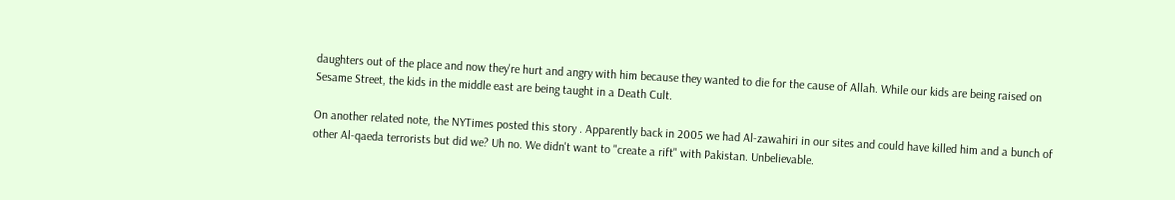daughters out of the place and now they're hurt and angry with him because they wanted to die for the cause of Allah. While our kids are being raised on Sesame Street, the kids in the middle east are being taught in a Death Cult.

On another related note, the NYTimes posted this story . Apparently back in 2005 we had Al-zawahiri in our sites and could have killed him and a bunch of other Al-qaeda terrorists but did we? Uh no. We didn't want to "create a rift" with Pakistan. Unbelievable.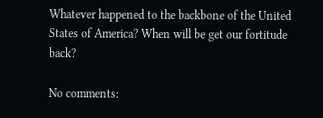Whatever happened to the backbone of the United States of America? When will be get our fortitude back?

No comments: